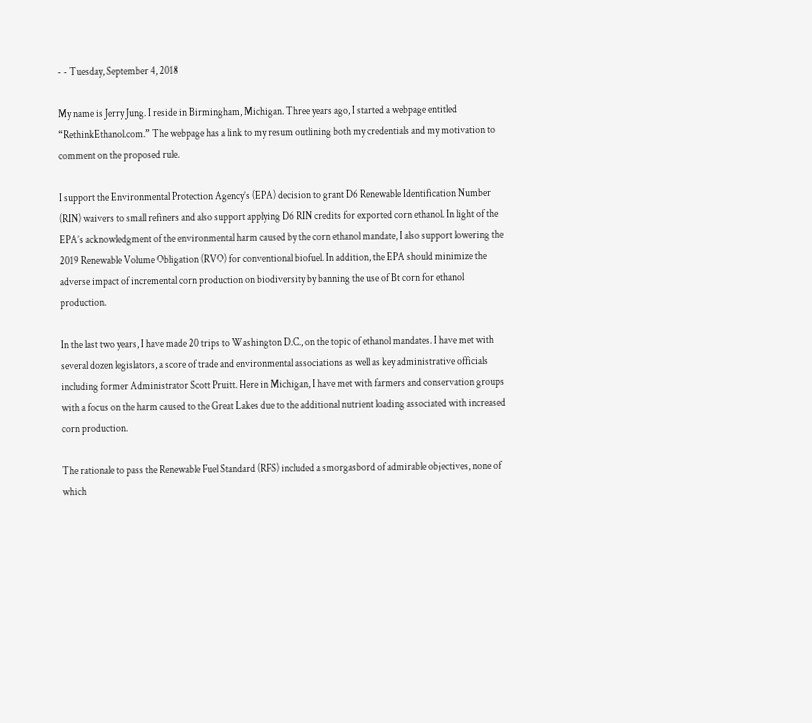- - Tuesday, September 4, 2018

My name is Jerry Jung. I reside in Birmingham, Michigan. Three years ago, I started a webpage entitled “RethinkEthanol.com.” The webpage has a link to my resum outlining both my credentials and my motivation to comment on the proposed rule.

I support the Environmental Protection Agency’s (EPA) decision to grant D6 Renewable Identification Number (RIN) waivers to small refiners and also support applying D6 RIN credits for exported corn ethanol. In light of the EPA’s acknowledgment of the environmental harm caused by the corn ethanol mandate, I also support lowering the 2019 Renewable Volume Obligation (RVO) for conventional biofuel. In addition, the EPA should minimize the adverse impact of incremental corn production on biodiversity by banning the use of Bt corn for ethanol production.

In the last two years, I have made 20 trips to Washington D.C., on the topic of ethanol mandates. I have met with several dozen legislators, a score of trade and environmental associations as well as key administrative officials including former Administrator Scott Pruitt. Here in Michigan, I have met with farmers and conservation groups with a focus on the harm caused to the Great Lakes due to the additional nutrient loading associated with increased corn production.

The rationale to pass the Renewable Fuel Standard (RFS) included a smorgasbord of admirable objectives, none of which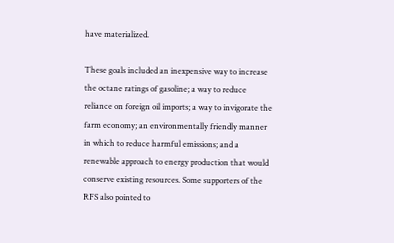have materialized.

These goals included an inexpensive way to increase the octane ratings of gasoline; a way to reduce reliance on foreign oil imports; a way to invigorate the farm economy; an environmentally friendly manner in which to reduce harmful emissions; and a renewable approach to energy production that would conserve existing resources. Some supporters of the RFS also pointed to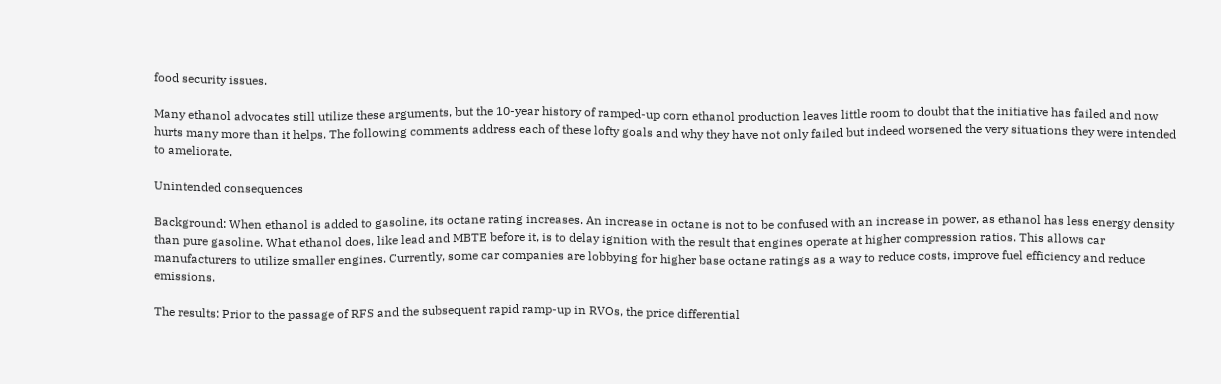food security issues.

Many ethanol advocates still utilize these arguments, but the 10-year history of ramped-up corn ethanol production leaves little room to doubt that the initiative has failed and now hurts many more than it helps. The following comments address each of these lofty goals and why they have not only failed but indeed worsened the very situations they were intended to ameliorate.

Unintended consequences

Background: When ethanol is added to gasoline, its octane rating increases. An increase in octane is not to be confused with an increase in power, as ethanol has less energy density than pure gasoline. What ethanol does, like lead and MBTE before it, is to delay ignition with the result that engines operate at higher compression ratios. This allows car manufacturers to utilize smaller engines. Currently, some car companies are lobbying for higher base octane ratings as a way to reduce costs, improve fuel efficiency and reduce emissions.

The results: Prior to the passage of RFS and the subsequent rapid ramp-up in RVOs, the price differential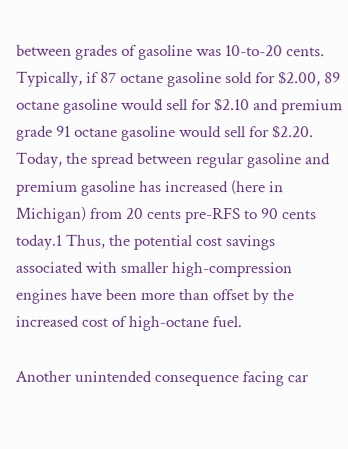between grades of gasoline was 10-to-20 cents. Typically, if 87 octane gasoline sold for $2.00, 89 octane gasoline would sell for $2.10 and premium grade 91 octane gasoline would sell for $2.20. Today, the spread between regular gasoline and premium gasoline has increased (here in Michigan) from 20 cents pre-RFS to 90 cents today.1 Thus, the potential cost savings associated with smaller high-compression engines have been more than offset by the increased cost of high-octane fuel.

Another unintended consequence facing car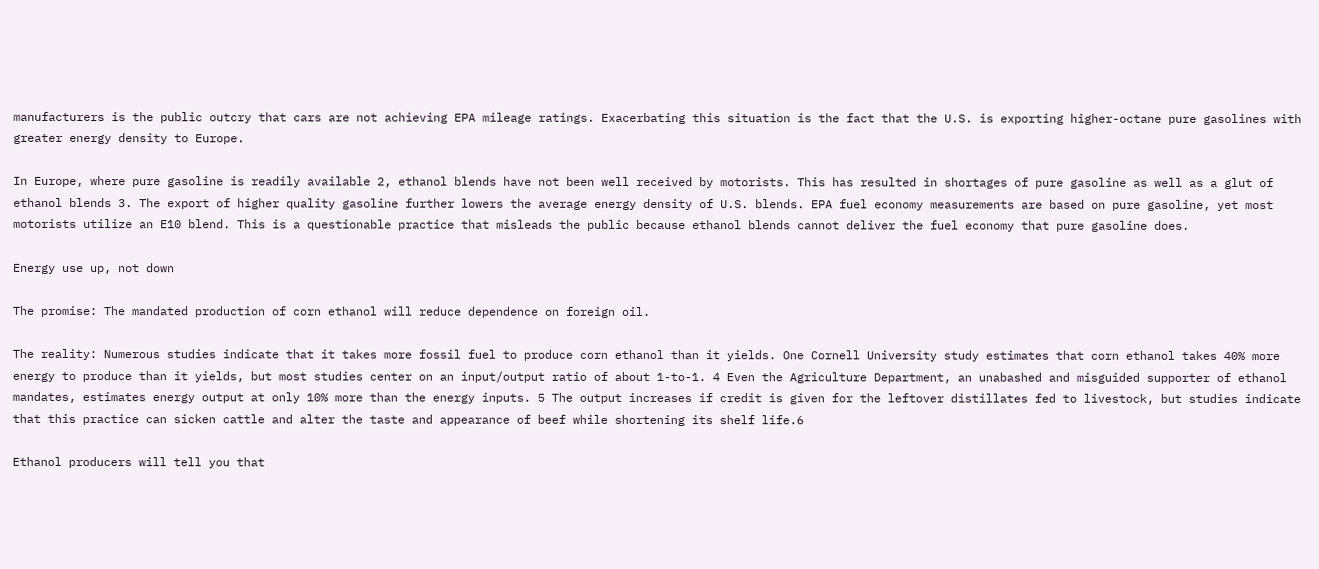manufacturers is the public outcry that cars are not achieving EPA mileage ratings. Exacerbating this situation is the fact that the U.S. is exporting higher-octane pure gasolines with greater energy density to Europe.

In Europe, where pure gasoline is readily available 2, ethanol blends have not been well received by motorists. This has resulted in shortages of pure gasoline as well as a glut of ethanol blends 3. The export of higher quality gasoline further lowers the average energy density of U.S. blends. EPA fuel economy measurements are based on pure gasoline, yet most motorists utilize an E10 blend. This is a questionable practice that misleads the public because ethanol blends cannot deliver the fuel economy that pure gasoline does.

Energy use up, not down

The promise: The mandated production of corn ethanol will reduce dependence on foreign oil.

The reality: Numerous studies indicate that it takes more fossil fuel to produce corn ethanol than it yields. One Cornell University study estimates that corn ethanol takes 40% more energy to produce than it yields, but most studies center on an input/output ratio of about 1-to-1. 4 Even the Agriculture Department, an unabashed and misguided supporter of ethanol mandates, estimates energy output at only 10% more than the energy inputs. 5 The output increases if credit is given for the leftover distillates fed to livestock, but studies indicate that this practice can sicken cattle and alter the taste and appearance of beef while shortening its shelf life.6

Ethanol producers will tell you that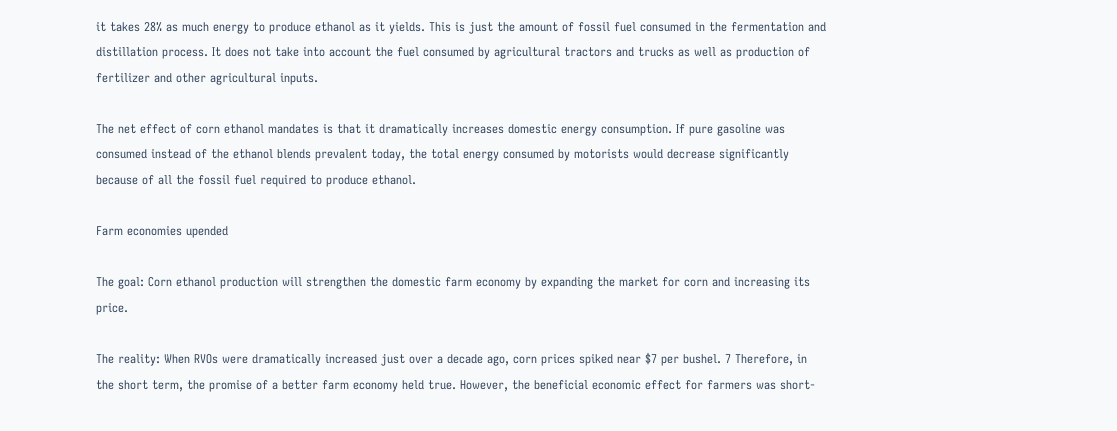it takes 28% as much energy to produce ethanol as it yields. This is just the amount of fossil fuel consumed in the fermentation and distillation process. It does not take into account the fuel consumed by agricultural tractors and trucks as well as production of fertilizer and other agricultural inputs.

The net effect of corn ethanol mandates is that it dramatically increases domestic energy consumption. If pure gasoline was consumed instead of the ethanol blends prevalent today, the total energy consumed by motorists would decrease significantly because of all the fossil fuel required to produce ethanol.

Farm economies upended

The goal: Corn ethanol production will strengthen the domestic farm economy by expanding the market for corn and increasing its price.

The reality: When RVOs were dramatically increased just over a decade ago, corn prices spiked near $7 per bushel. 7 Therefore, in the short term, the promise of a better farm economy held true. However, the beneficial economic effect for farmers was short-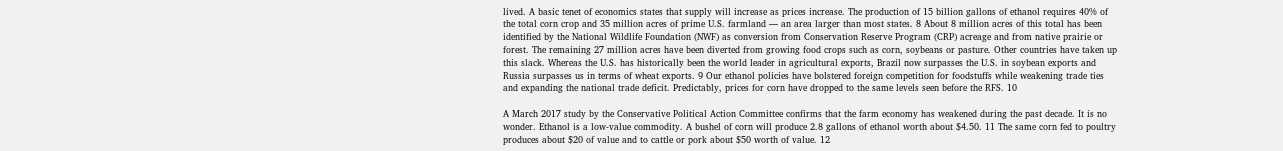lived. A basic tenet of economics states that supply will increase as prices increase. The production of 15 billion gallons of ethanol requires 40% of the total corn crop and 35 million acres of prime U.S. farmland — an area larger than most states. 8 About 8 million acres of this total has been identified by the National Wildlife Foundation (NWF) as conversion from Conservation Reserve Program (CRP) acreage and from native prairie or forest. The remaining 27 million acres have been diverted from growing food crops such as corn, soybeans or pasture. Other countries have taken up this slack. Whereas the U.S. has historically been the world leader in agricultural exports, Brazil now surpasses the U.S. in soybean exports and Russia surpasses us in terms of wheat exports. 9 Our ethanol policies have bolstered foreign competition for foodstuffs while weakening trade ties and expanding the national trade deficit. Predictably, prices for corn have dropped to the same levels seen before the RFS. 10

A March 2017 study by the Conservative Political Action Committee confirms that the farm economy has weakened during the past decade. It is no wonder. Ethanol is a low-value commodity. A bushel of corn will produce 2.8 gallons of ethanol worth about $4.50. 11 The same corn fed to poultry produces about $20 of value and to cattle or pork about $50 worth of value. 12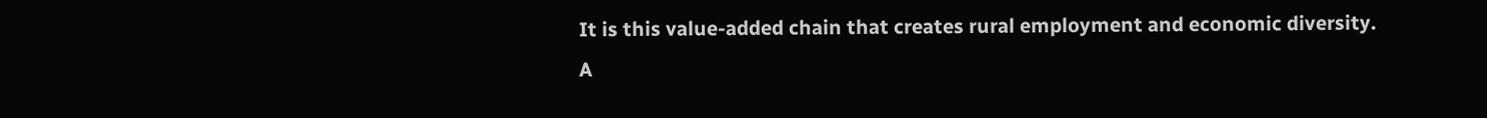It is this value-added chain that creates rural employment and economic diversity. A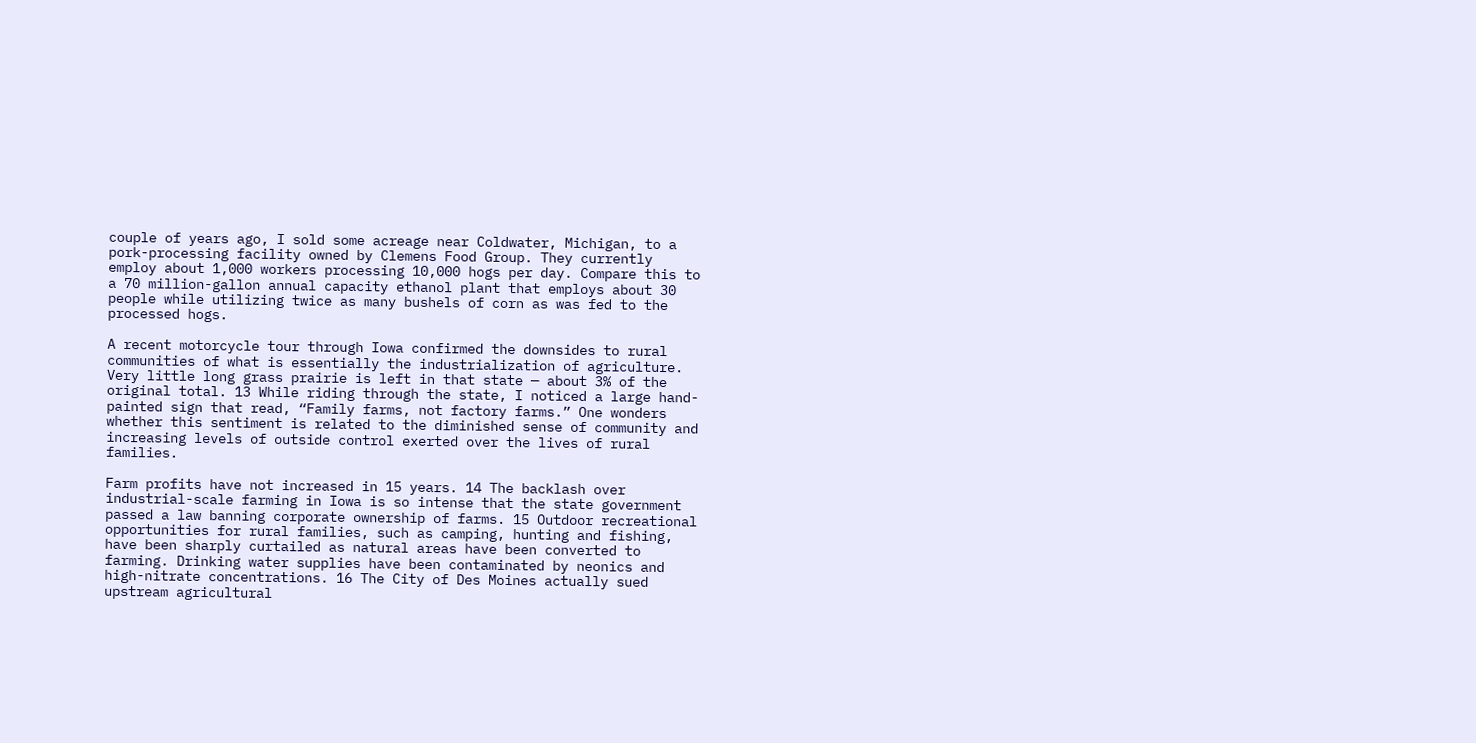couple of years ago, I sold some acreage near Coldwater, Michigan, to a pork-processing facility owned by Clemens Food Group. They currently employ about 1,000 workers processing 10,000 hogs per day. Compare this to a 70 million-gallon annual capacity ethanol plant that employs about 30 people while utilizing twice as many bushels of corn as was fed to the processed hogs.

A recent motorcycle tour through Iowa confirmed the downsides to rural communities of what is essentially the industrialization of agriculture. Very little long grass prairie is left in that state — about 3% of the original total. 13 While riding through the state, I noticed a large hand-painted sign that read, “Family farms, not factory farms.” One wonders whether this sentiment is related to the diminished sense of community and increasing levels of outside control exerted over the lives of rural families.

Farm profits have not increased in 15 years. 14 The backlash over industrial-scale farming in Iowa is so intense that the state government passed a law banning corporate ownership of farms. 15 Outdoor recreational opportunities for rural families, such as camping, hunting and fishing, have been sharply curtailed as natural areas have been converted to farming. Drinking water supplies have been contaminated by neonics and high-nitrate concentrations. 16 The City of Des Moines actually sued upstream agricultural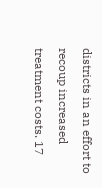districts in an effort to recoup increased treatment costs. 17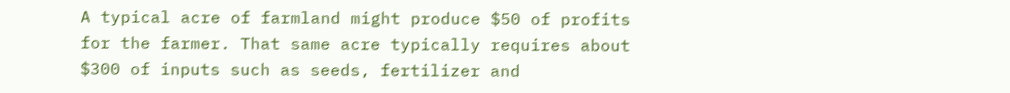A typical acre of farmland might produce $50 of profits for the farmer. That same acre typically requires about $300 of inputs such as seeds, fertilizer and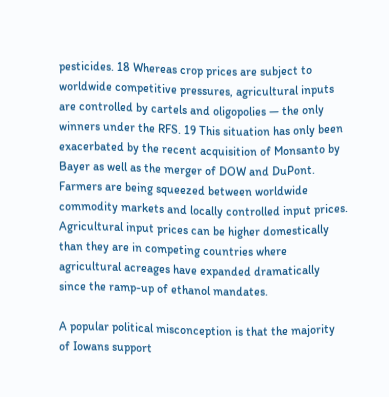pesticides. 18 Whereas crop prices are subject to worldwide competitive pressures, agricultural inputs are controlled by cartels and oligopolies — the only winners under the RFS. 19 This situation has only been exacerbated by the recent acquisition of Monsanto by Bayer as well as the merger of DOW and DuPont. Farmers are being squeezed between worldwide commodity markets and locally controlled input prices. Agricultural input prices can be higher domestically than they are in competing countries where agricultural acreages have expanded dramatically since the ramp-up of ethanol mandates.

A popular political misconception is that the majority of Iowans support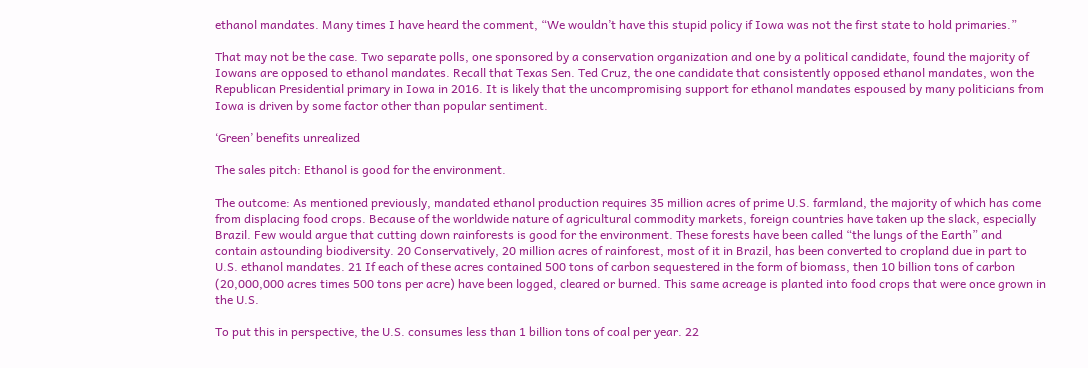ethanol mandates. Many times I have heard the comment, “We wouldn’t have this stupid policy if Iowa was not the first state to hold primaries.”

That may not be the case. Two separate polls, one sponsored by a conservation organization and one by a political candidate, found the majority of Iowans are opposed to ethanol mandates. Recall that Texas Sen. Ted Cruz, the one candidate that consistently opposed ethanol mandates, won the Republican Presidential primary in Iowa in 2016. It is likely that the uncompromising support for ethanol mandates espoused by many politicians from Iowa is driven by some factor other than popular sentiment.

‘Green’ benefits unrealized

The sales pitch: Ethanol is good for the environment.

The outcome: As mentioned previously, mandated ethanol production requires 35 million acres of prime U.S. farmland, the majority of which has come from displacing food crops. Because of the worldwide nature of agricultural commodity markets, foreign countries have taken up the slack, especially Brazil. Few would argue that cutting down rainforests is good for the environment. These forests have been called “the lungs of the Earth” and contain astounding biodiversity. 20 Conservatively, 20 million acres of rainforest, most of it in Brazil, has been converted to cropland due in part to U.S. ethanol mandates. 21 If each of these acres contained 500 tons of carbon sequestered in the form of biomass, then 10 billion tons of carbon (20,000,000 acres times 500 tons per acre) have been logged, cleared or burned. This same acreage is planted into food crops that were once grown in the U.S.

To put this in perspective, the U.S. consumes less than 1 billion tons of coal per year. 22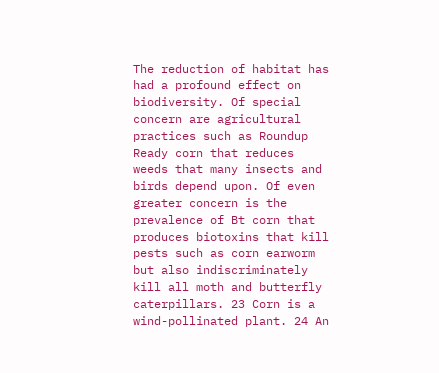The reduction of habitat has had a profound effect on biodiversity. Of special concern are agricultural practices such as Roundup Ready corn that reduces weeds that many insects and birds depend upon. Of even greater concern is the prevalence of Bt corn that produces biotoxins that kill pests such as corn earworm but also indiscriminately kill all moth and butterfly caterpillars. 23 Corn is a wind-pollinated plant. 24 An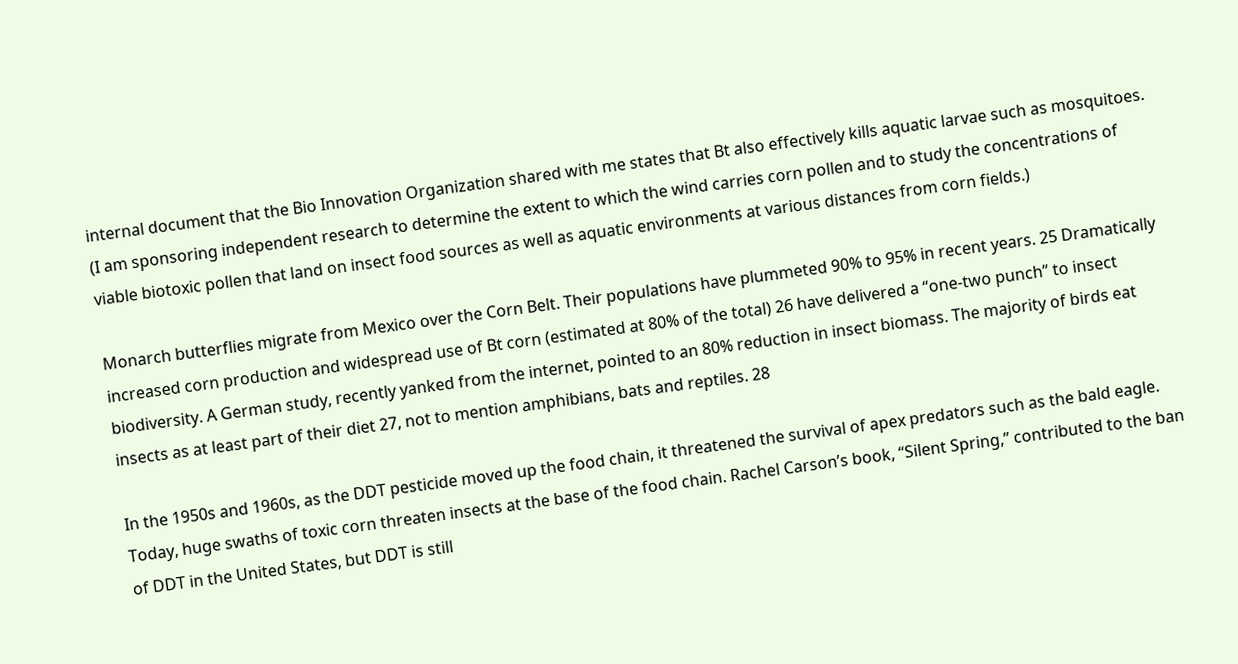internal document that the Bio Innovation Organization shared with me states that Bt also effectively kills aquatic larvae such as mosquitoes. (I am sponsoring independent research to determine the extent to which the wind carries corn pollen and to study the concentrations of viable biotoxic pollen that land on insect food sources as well as aquatic environments at various distances from corn fields.)

Monarch butterflies migrate from Mexico over the Corn Belt. Their populations have plummeted 90% to 95% in recent years. 25 Dramatically increased corn production and widespread use of Bt corn (estimated at 80% of the total) 26 have delivered a “one-two punch” to insect biodiversity. A German study, recently yanked from the internet, pointed to an 80% reduction in insect biomass. The majority of birds eat insects as at least part of their diet 27, not to mention amphibians, bats and reptiles. 28

In the 1950s and 1960s, as the DDT pesticide moved up the food chain, it threatened the survival of apex predators such as the bald eagle. Today, huge swaths of toxic corn threaten insects at the base of the food chain. Rachel Carson’s book, “Silent Spring,” contributed to the ban of DDT in the United States, but DDT is still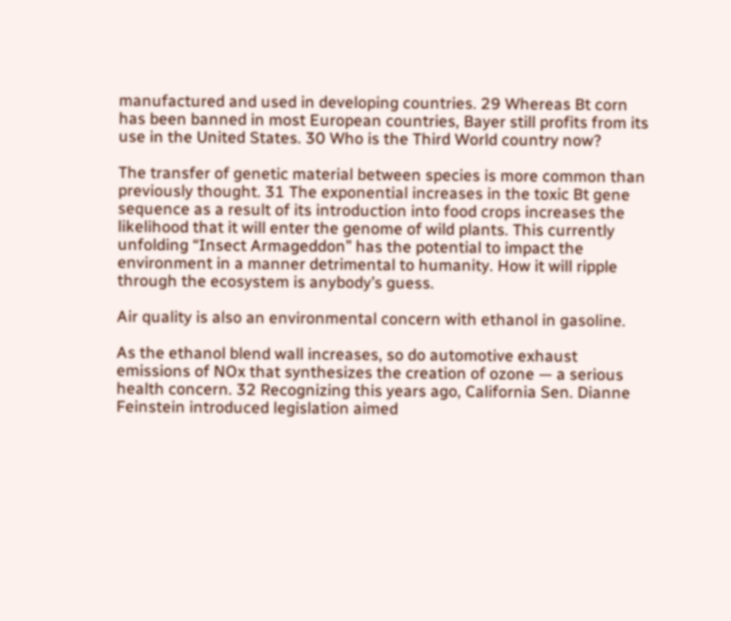manufactured and used in developing countries. 29 Whereas Bt corn has been banned in most European countries, Bayer still profits from its use in the United States. 30 Who is the Third World country now?

The transfer of genetic material between species is more common than previously thought. 31 The exponential increases in the toxic Bt gene sequence as a result of its introduction into food crops increases the likelihood that it will enter the genome of wild plants. This currently unfolding “Insect Armageddon” has the potential to impact the environment in a manner detrimental to humanity. How it will ripple through the ecosystem is anybody’s guess.

Air quality is also an environmental concern with ethanol in gasoline.

As the ethanol blend wall increases, so do automotive exhaust emissions of NOx that synthesizes the creation of ozone — a serious health concern. 32 Recognizing this years ago, California Sen. Dianne Feinstein introduced legislation aimed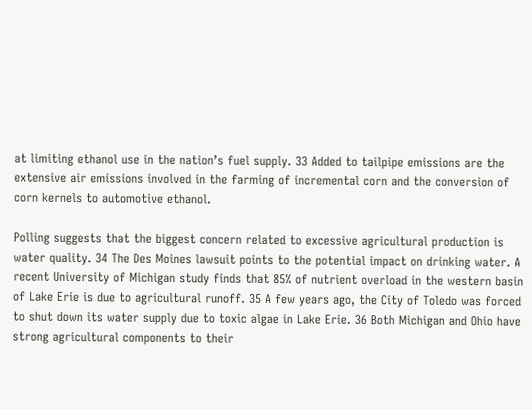at limiting ethanol use in the nation’s fuel supply. 33 Added to tailpipe emissions are the extensive air emissions involved in the farming of incremental corn and the conversion of corn kernels to automotive ethanol.

Polling suggests that the biggest concern related to excessive agricultural production is water quality. 34 The Des Moines lawsuit points to the potential impact on drinking water. A recent University of Michigan study finds that 85% of nutrient overload in the western basin of Lake Erie is due to agricultural runoff. 35 A few years ago, the City of Toledo was forced to shut down its water supply due to toxic algae in Lake Erie. 36 Both Michigan and Ohio have strong agricultural components to their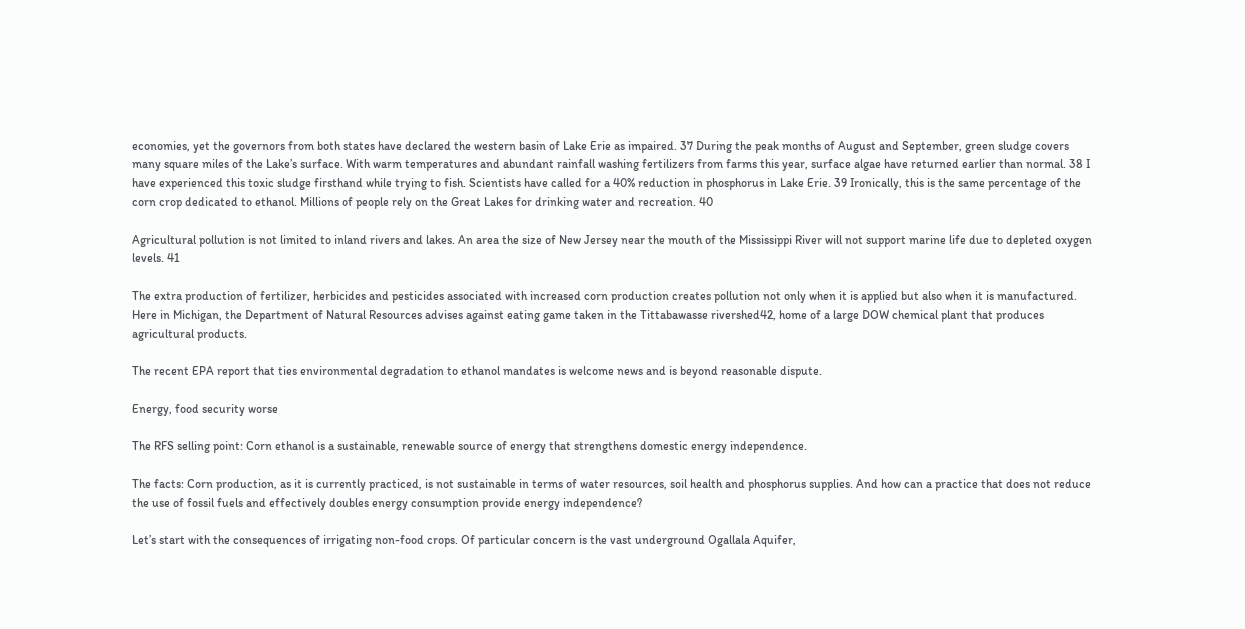economies, yet the governors from both states have declared the western basin of Lake Erie as impaired. 37 During the peak months of August and September, green sludge covers many square miles of the Lake’s surface. With warm temperatures and abundant rainfall washing fertilizers from farms this year, surface algae have returned earlier than normal. 38 I have experienced this toxic sludge firsthand while trying to fish. Scientists have called for a 40% reduction in phosphorus in Lake Erie. 39 Ironically, this is the same percentage of the corn crop dedicated to ethanol. Millions of people rely on the Great Lakes for drinking water and recreation. 40

Agricultural pollution is not limited to inland rivers and lakes. An area the size of New Jersey near the mouth of the Mississippi River will not support marine life due to depleted oxygen levels. 41

The extra production of fertilizer, herbicides and pesticides associated with increased corn production creates pollution not only when it is applied but also when it is manufactured. Here in Michigan, the Department of Natural Resources advises against eating game taken in the Tittabawasse rivershed42, home of a large DOW chemical plant that produces agricultural products.

The recent EPA report that ties environmental degradation to ethanol mandates is welcome news and is beyond reasonable dispute.

Energy, food security worse

The RFS selling point: Corn ethanol is a sustainable, renewable source of energy that strengthens domestic energy independence.

The facts: Corn production, as it is currently practiced, is not sustainable in terms of water resources, soil health and phosphorus supplies. And how can a practice that does not reduce the use of fossil fuels and effectively doubles energy consumption provide energy independence?

Let’s start with the consequences of irrigating non-food crops. Of particular concern is the vast underground Ogallala Aquifer,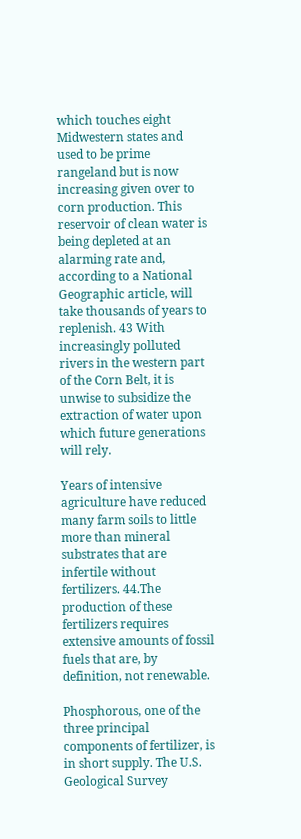which touches eight Midwestern states and used to be prime rangeland but is now increasing given over to corn production. This reservoir of clean water is being depleted at an alarming rate and, according to a National Geographic article, will take thousands of years to replenish. 43 With increasingly polluted rivers in the western part of the Corn Belt, it is unwise to subsidize the extraction of water upon which future generations will rely.

Years of intensive agriculture have reduced many farm soils to little more than mineral substrates that are infertile without fertilizers. 44.The production of these fertilizers requires extensive amounts of fossil fuels that are, by definition, not renewable.

Phosphorous, one of the three principal components of fertilizer, is in short supply. The U.S. Geological Survey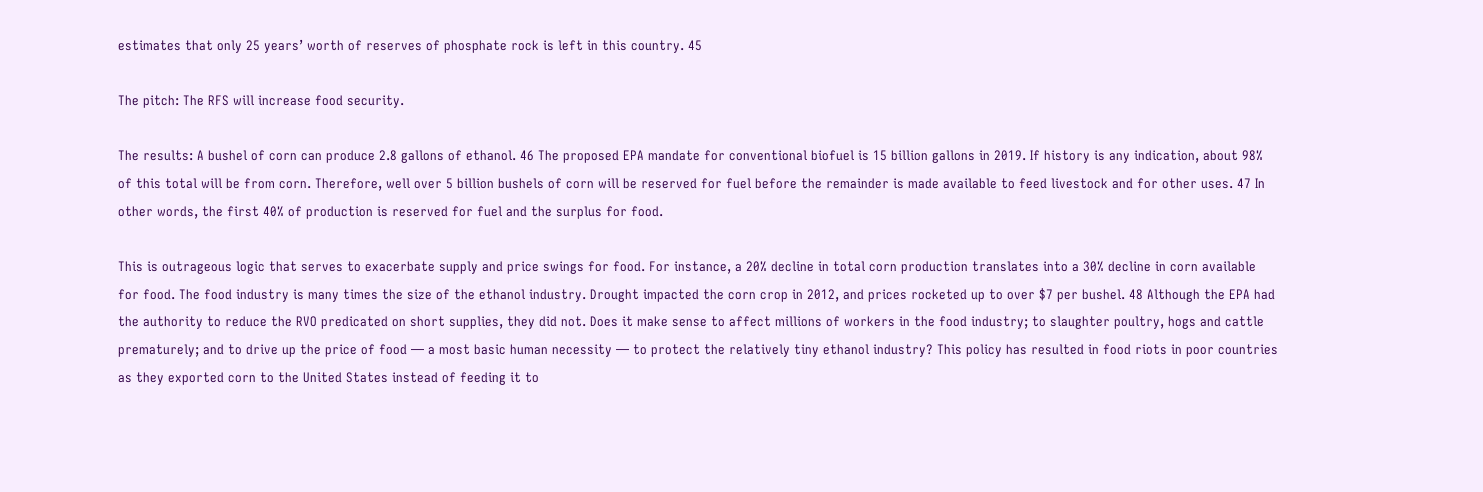estimates that only 25 years’ worth of reserves of phosphate rock is left in this country. 45

The pitch: The RFS will increase food security.

The results: A bushel of corn can produce 2.8 gallons of ethanol. 46 The proposed EPA mandate for conventional biofuel is 15 billion gallons in 2019. If history is any indication, about 98% of this total will be from corn. Therefore, well over 5 billion bushels of corn will be reserved for fuel before the remainder is made available to feed livestock and for other uses. 47 In other words, the first 40% of production is reserved for fuel and the surplus for food.

This is outrageous logic that serves to exacerbate supply and price swings for food. For instance, a 20% decline in total corn production translates into a 30% decline in corn available for food. The food industry is many times the size of the ethanol industry. Drought impacted the corn crop in 2012, and prices rocketed up to over $7 per bushel. 48 Although the EPA had the authority to reduce the RVO predicated on short supplies, they did not. Does it make sense to affect millions of workers in the food industry; to slaughter poultry, hogs and cattle prematurely; and to drive up the price of food — a most basic human necessity — to protect the relatively tiny ethanol industry? This policy has resulted in food riots in poor countries as they exported corn to the United States instead of feeding it to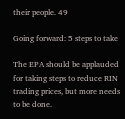their people. 49

Going forward: 5 steps to take

The EPA should be applauded for taking steps to reduce RIN trading prices, but more needs to be done.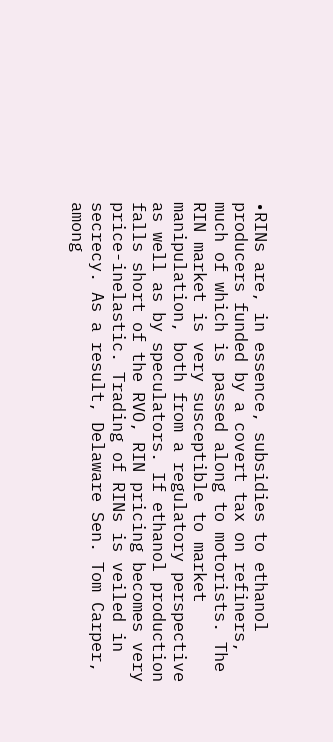•RINs are, in essence, subsidies to ethanol producers funded by a covert tax on refiners, much of which is passed along to motorists. The RIN market is very susceptible to market manipulation, both from a regulatory perspective as well as by speculators. If ethanol production falls short of the RVO, RIN pricing becomes very price-inelastic. Trading of RINs is veiled in secrecy. As a result, Delaware Sen. Tom Carper, among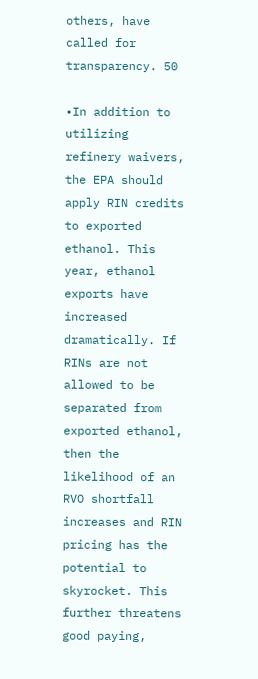others, have called for transparency. 50

•In addition to utilizing refinery waivers, the EPA should apply RIN credits to exported ethanol. This year, ethanol exports have increased dramatically. If RINs are not allowed to be separated from exported ethanol, then the likelihood of an RVO shortfall increases and RIN pricing has the potential to skyrocket. This further threatens good paying,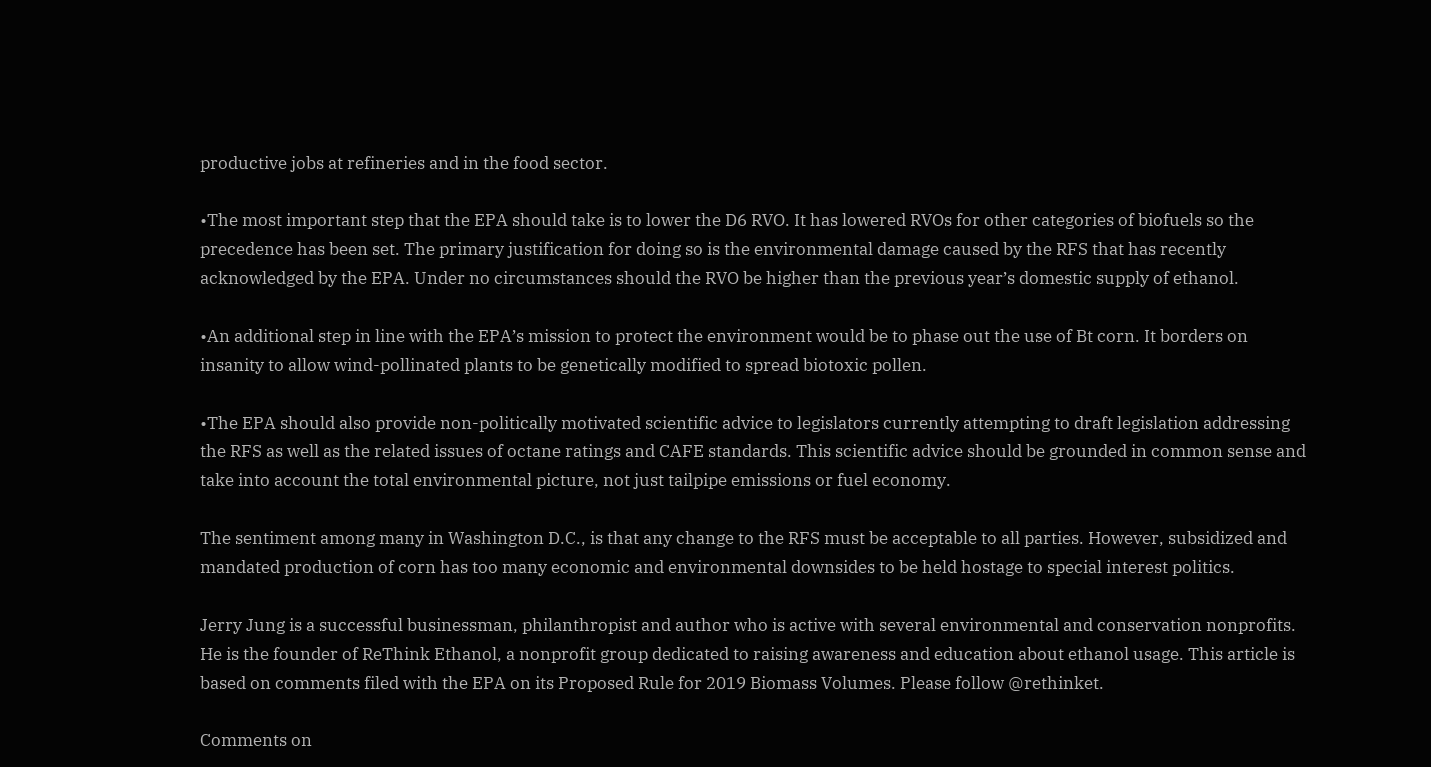productive jobs at refineries and in the food sector.

•The most important step that the EPA should take is to lower the D6 RVO. It has lowered RVOs for other categories of biofuels so the precedence has been set. The primary justification for doing so is the environmental damage caused by the RFS that has recently acknowledged by the EPA. Under no circumstances should the RVO be higher than the previous year’s domestic supply of ethanol.

•An additional step in line with the EPA’s mission to protect the environment would be to phase out the use of Bt corn. It borders on insanity to allow wind-pollinated plants to be genetically modified to spread biotoxic pollen.

•The EPA should also provide non-politically motivated scientific advice to legislators currently attempting to draft legislation addressing the RFS as well as the related issues of octane ratings and CAFE standards. This scientific advice should be grounded in common sense and take into account the total environmental picture, not just tailpipe emissions or fuel economy.

The sentiment among many in Washington D.C., is that any change to the RFS must be acceptable to all parties. However, subsidized and mandated production of corn has too many economic and environmental downsides to be held hostage to special interest politics.

Jerry Jung is a successful businessman, philanthropist and author who is active with several environmental and conservation nonprofits. He is the founder of ReThink Ethanol, a nonprofit group dedicated to raising awareness and education about ethanol usage. This article is based on comments filed with the EPA on its Proposed Rule for 2019 Biomass Volumes. Please follow @rethinket.

Comments on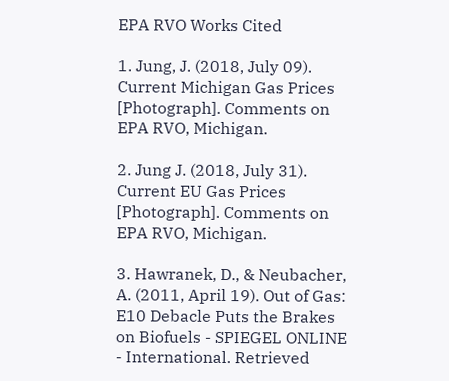EPA RVO Works Cited

1. Jung, J. (2018, July 09). Current Michigan Gas Prices [Photograph]. Comments on EPA RVO, Michigan.

2. Jung J. (2018, July 31). Current EU Gas Prices [Photograph]. Comments on EPA RVO, Michigan.

3. Hawranek, D., & Neubacher, A. (2011, April 19). Out of Gas: E10 Debacle Puts the Brakes on Biofuels - SPIEGEL ONLINE - International. Retrieved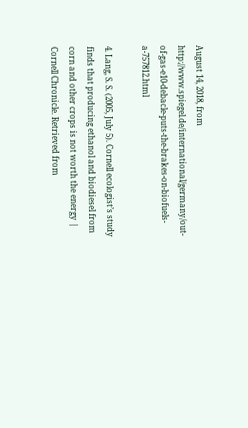August 14, 2018, from http://www.spiegel.de/international/germany/out-of-gas-e10-debacle-puts-the-brakes-on-biofuels-a-757812.html

4. Lang, S. S. (2005, July 5). Cornell ecologist’s study finds that producing ethanol and biodiesel from corn and other crops is not worth the energy | Cornell Chronicle. Retrieved from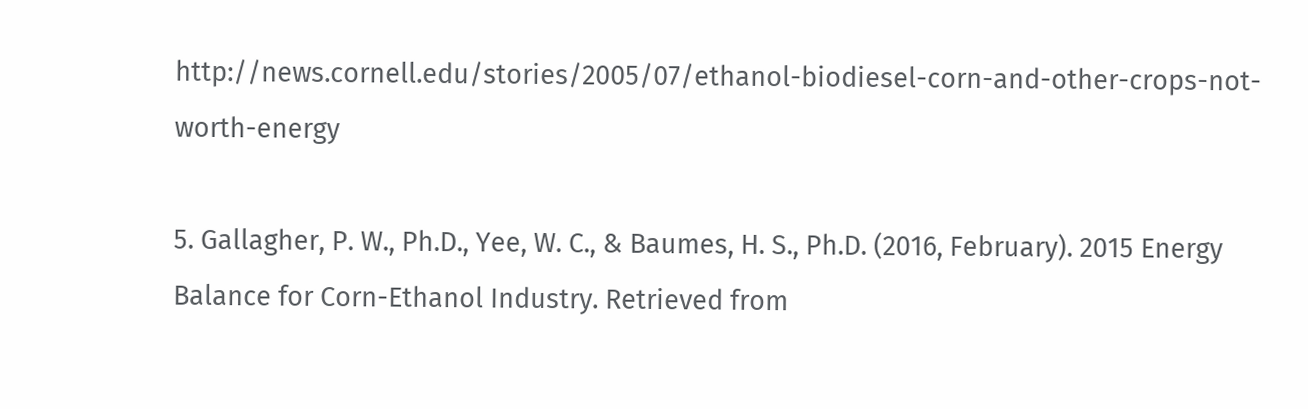http://news.cornell.edu/stories/2005/07/ethanol-biodiesel-corn-and-other-crops-not-worth-energy

5. Gallagher, P. W., Ph.D., Yee, W. C., & Baumes, H. S., Ph.D. (2016, February). 2015 Energy Balance for Corn-Ethanol Industry. Retrieved from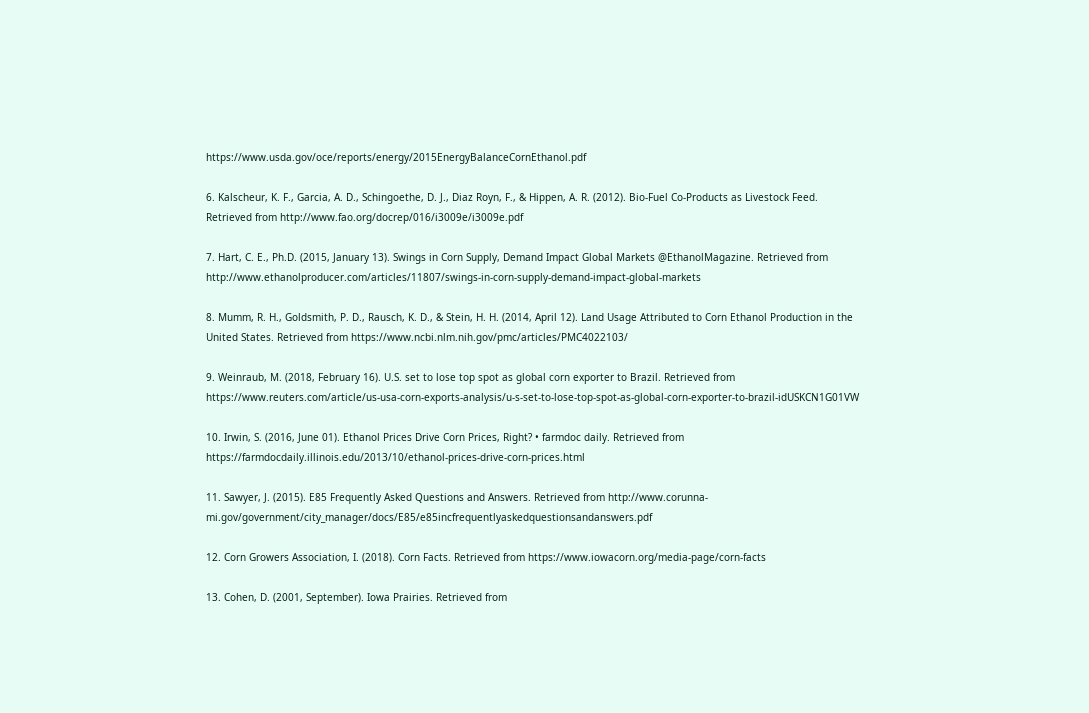https://www.usda.gov/oce/reports/energy/2015EnergyBalanceCornEthanol.pdf

6. Kalscheur, K. F., Garcia, A. D., Schingoethe, D. J., Diaz Royn, F., & Hippen, A. R. (2012). Bio-Fuel Co-Products as Livestock Feed. Retrieved from http://www.fao.org/docrep/016/i3009e/i3009e.pdf

7. Hart, C. E., Ph.D. (2015, January 13). Swings in Corn Supply, Demand Impact Global Markets @EthanolMagazine. Retrieved from http://www.ethanolproducer.com/articles/11807/swings-in-corn-supply-demand-impact-global-markets

8. Mumm, R. H., Goldsmith, P. D., Rausch, K. D., & Stein, H. H. (2014, April 12). Land Usage Attributed to Corn Ethanol Production in the United States. Retrieved from https://www.ncbi.nlm.nih.gov/pmc/articles/PMC4022103/

9. Weinraub, M. (2018, February 16). U.S. set to lose top spot as global corn exporter to Brazil. Retrieved from https://www.reuters.com/article/us-usa-corn-exports-analysis/u-s-set-to-lose-top-spot-as-global-corn-exporter-to-brazil-idUSKCN1G01VW

10. Irwin, S. (2016, June 01). Ethanol Prices Drive Corn Prices, Right? • farmdoc daily. Retrieved from https://farmdocdaily.illinois.edu/2013/10/ethanol-prices-drive-corn-prices.html

11. Sawyer, J. (2015). E85 Frequently Asked Questions and Answers. Retrieved from http://www.corunna-mi.gov/government/city_manager/docs/E85/e85incfrequentlyaskedquestionsandanswers.pdf

12. Corn Growers Association, I. (2018). Corn Facts. Retrieved from https://www.iowacorn.org/media-page/corn-facts

13. Cohen, D. (2001, September). Iowa Prairies. Retrieved from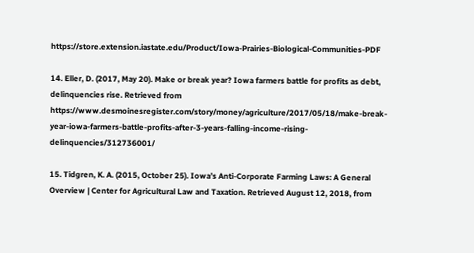https://store.extension.iastate.edu/Product/Iowa-Prairies-Biological-Communities-PDF

14. Eller, D. (2017, May 20). Make or break year? Iowa farmers battle for profits as debt, delinquencies rise. Retrieved from https://www.desmoinesregister.com/story/money/agriculture/2017/05/18/make-break-year-iowa-farmers-battle-profits-after-3-years-falling-income-rising-delinquencies/312736001/

15. Tidgren, K. A. (2015, October 25). Iowa’s Anti-Corporate Farming Laws: A General Overview | Center for Agricultural Law and Taxation. Retrieved August 12, 2018, from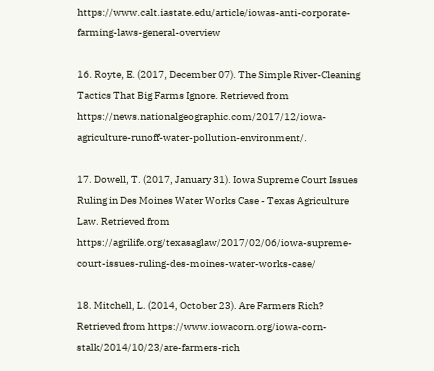https://www.calt.iastate.edu/article/iowas-anti-corporate-farming-laws-general-overview

16. Royte, E. (2017, December 07). The Simple River-Cleaning Tactics That Big Farms Ignore. Retrieved from https://news.nationalgeographic.com/2017/12/iowa-agriculture-runoff-water-pollution-environment/.

17. Dowell, T. (2017, January 31). Iowa Supreme Court Issues Ruling in Des Moines Water Works Case - Texas Agriculture Law. Retrieved from https://agrilife.org/texasaglaw/2017/02/06/iowa-supreme-court-issues-ruling-des-moines-water-works-case/

18. Mitchell, L. (2014, October 23). Are Farmers Rich? Retrieved from https://www.iowacorn.org/iowa-corn-stalk/2014/10/23/are-farmers-rich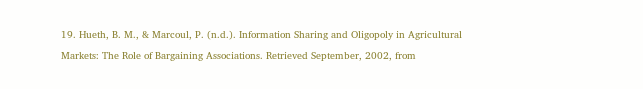19. Hueth, B. M., & Marcoul, P. (n.d.). Information Sharing and Oligopoly in Agricultural Markets: The Role of Bargaining Associations. Retrieved September, 2002, from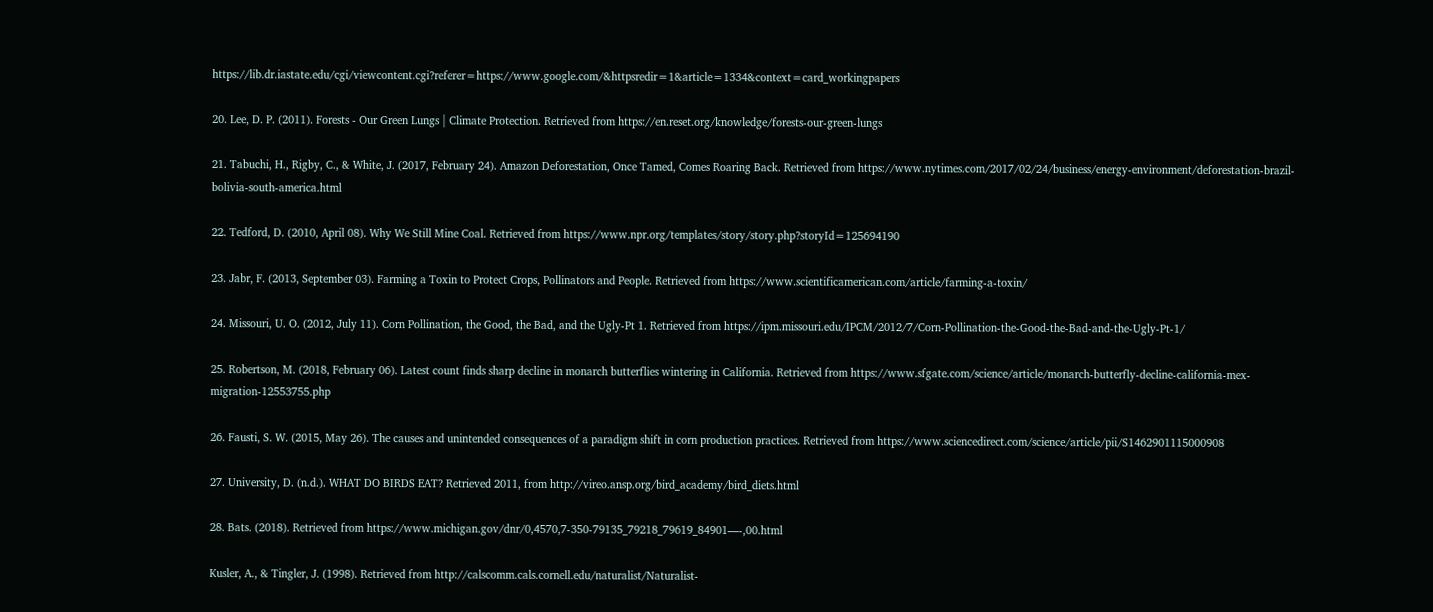https://lib.dr.iastate.edu/cgi/viewcontent.cgi?referer=https://www.google.com/&httpsredir=1&article=1334&context=card_workingpapers

20. Lee, D. P. (2011). Forests - Our Green Lungs | Climate Protection. Retrieved from https://en.reset.org/knowledge/forests-our-green-lungs

21. Tabuchi, H., Rigby, C., & White, J. (2017, February 24). Amazon Deforestation, Once Tamed, Comes Roaring Back. Retrieved from https://www.nytimes.com/2017/02/24/business/energy-environment/deforestation-brazil-bolivia-south-america.html

22. Tedford, D. (2010, April 08). Why We Still Mine Coal. Retrieved from https://www.npr.org/templates/story/story.php?storyId=125694190

23. Jabr, F. (2013, September 03). Farming a Toxin to Protect Crops, Pollinators and People. Retrieved from https://www.scientificamerican.com/article/farming-a-toxin/

24. Missouri, U. O. (2012, July 11). Corn Pollination, the Good, the Bad, and the Ugly-Pt 1. Retrieved from https://ipm.missouri.edu/IPCM/2012/7/Corn-Pollination-the-Good-the-Bad-and-the-Ugly-Pt-1/

25. Robertson, M. (2018, February 06). Latest count finds sharp decline in monarch butterflies wintering in California. Retrieved from https://www.sfgate.com/science/article/monarch-butterfly-decline-california-mex-migration-12553755.php

26. Fausti, S. W. (2015, May 26). The causes and unintended consequences of a paradigm shift in corn production practices. Retrieved from https://www.sciencedirect.com/science/article/pii/S1462901115000908

27. University, D. (n.d.). WHAT DO BIRDS EAT? Retrieved 2011, from http://vireo.ansp.org/bird_academy/bird_diets.html

28. Bats. (2018). Retrieved from https://www.michigan.gov/dnr/0,4570,7-350-79135_79218_79619_84901—-,00.html

Kusler, A., & Tingler, J. (1998). Retrieved from http://calscomm.cals.cornell.edu/naturalist/Naturalist-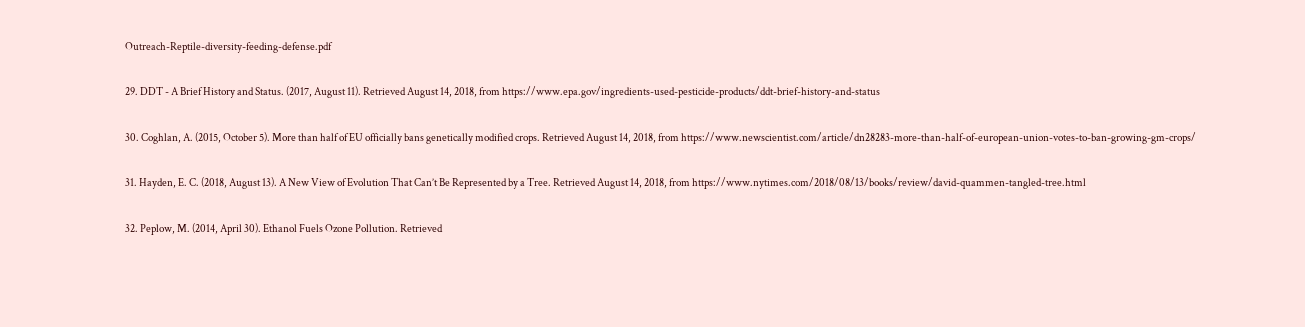Outreach-Reptile-diversity-feeding-defense.pdf

29. DDT - A Brief History and Status. (2017, August 11). Retrieved August 14, 2018, from https://www.epa.gov/ingredients-used-pesticide-products/ddt-brief-history-and-status

30. Coghlan, A. (2015, October 5). More than half of EU officially bans genetically modified crops. Retrieved August 14, 2018, from https://www.newscientist.com/article/dn28283-more-than-half-of-european-union-votes-to-ban-growing-gm-crops/

31. Hayden, E. C. (2018, August 13). A New View of Evolution That Can’t Be Represented by a Tree. Retrieved August 14, 2018, from https://www.nytimes.com/2018/08/13/books/review/david-quammen-tangled-tree.html

32. Peplow, M. (2014, April 30). Ethanol Fuels Ozone Pollution. Retrieved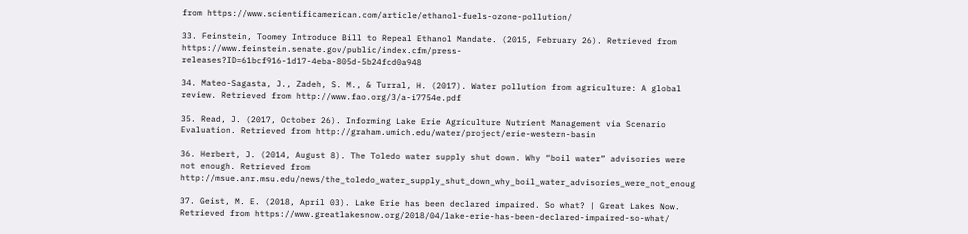from https://www.scientificamerican.com/article/ethanol-fuels-ozone-pollution/

33. Feinstein, Toomey Introduce Bill to Repeal Ethanol Mandate. (2015, February 26). Retrieved from https://www.feinstein.senate.gov/public/index.cfm/press-releases?ID=61bcf916-1d17-4eba-805d-5b24fcd0a948

34. Mateo-Sagasta, J., Zadeh, S. M., & Turral, H. (2017). Water pollution from agriculture: A global review. Retrieved from http://www.fao.org/3/a-i7754e.pdf

35. Read, J. (2017, October 26). Informing Lake Erie Agriculture Nutrient Management via Scenario Evaluation. Retrieved from http://graham.umich.edu/water/project/erie-western-basin

36. Herbert, J. (2014, August 8). The Toledo water supply shut down. Why “boil water” advisories were not enough. Retrieved from http://msue.anr.msu.edu/news/the_toledo_water_supply_shut_down_why_boil_water_advisories_were_not_enoug

37. Geist, M. E. (2018, April 03). Lake Erie has been declared impaired. So what? | Great Lakes Now. Retrieved from https://www.greatlakesnow.org/2018/04/lake-erie-has-been-declared-impaired-so-what/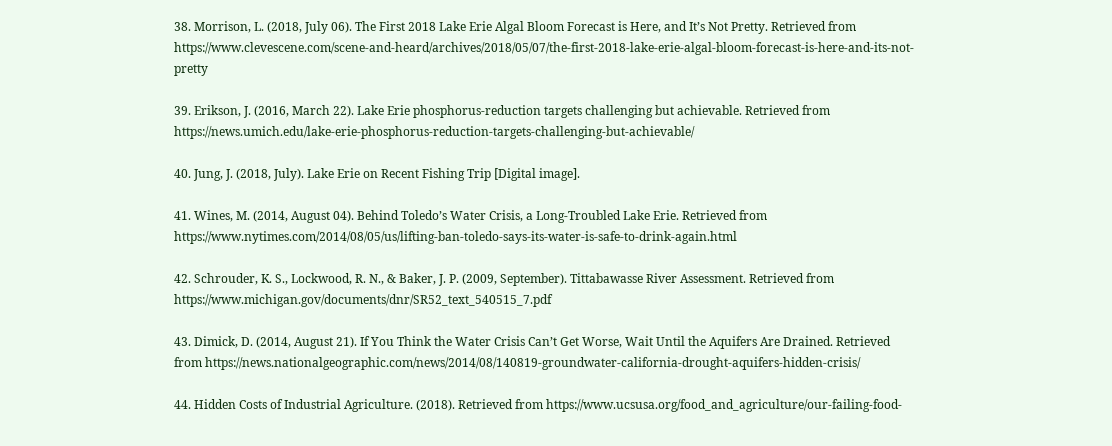38. Morrison, L. (2018, July 06). The First 2018 Lake Erie Algal Bloom Forecast is Here, and It’s Not Pretty. Retrieved from https://www.clevescene.com/scene-and-heard/archives/2018/05/07/the-first-2018-lake-erie-algal-bloom-forecast-is-here-and-its-not-pretty

39. Erikson, J. (2016, March 22). Lake Erie phosphorus-reduction targets challenging but achievable. Retrieved from https://news.umich.edu/lake-erie-phosphorus-reduction-targets-challenging-but-achievable/

40. Jung, J. (2018, July). Lake Erie on Recent Fishing Trip [Digital image].

41. Wines, M. (2014, August 04). Behind Toledo’s Water Crisis, a Long-Troubled Lake Erie. Retrieved from https://www.nytimes.com/2014/08/05/us/lifting-ban-toledo-says-its-water-is-safe-to-drink-again.html

42. Schrouder, K. S., Lockwood, R. N., & Baker, J. P. (2009, September). Tittabawasse River Assessment. Retrieved from https://www.michigan.gov/documents/dnr/SR52_text_540515_7.pdf

43. Dimick, D. (2014, August 21). If You Think the Water Crisis Can’t Get Worse, Wait Until the Aquifers Are Drained. Retrieved from https://news.nationalgeographic.com/news/2014/08/140819-groundwater-california-drought-aquifers-hidden-crisis/

44. Hidden Costs of Industrial Agriculture. (2018). Retrieved from https://www.ucsusa.org/food_and_agriculture/our-failing-food-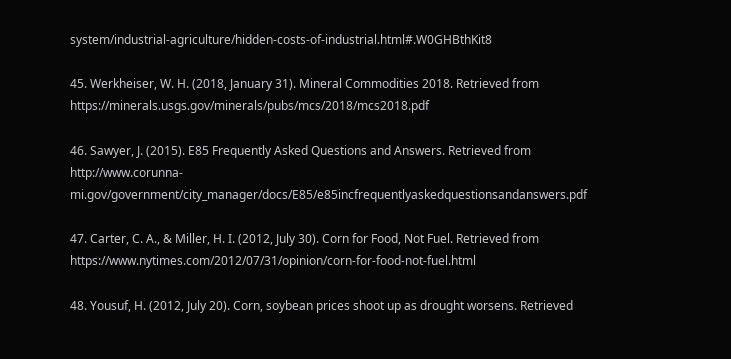system/industrial-agriculture/hidden-costs-of-industrial.html#.W0GHBthKit8

45. Werkheiser, W. H. (2018, January 31). Mineral Commodities 2018. Retrieved from https://minerals.usgs.gov/minerals/pubs/mcs/2018/mcs2018.pdf

46. Sawyer, J. (2015). E85 Frequently Asked Questions and Answers. Retrieved from http://www.corunna-mi.gov/government/city_manager/docs/E85/e85incfrequentlyaskedquestionsandanswers.pdf

47. Carter, C. A., & Miller, H. I. (2012, July 30). Corn for Food, Not Fuel. Retrieved from https://www.nytimes.com/2012/07/31/opinion/corn-for-food-not-fuel.html

48. Yousuf, H. (2012, July 20). Corn, soybean prices shoot up as drought worsens. Retrieved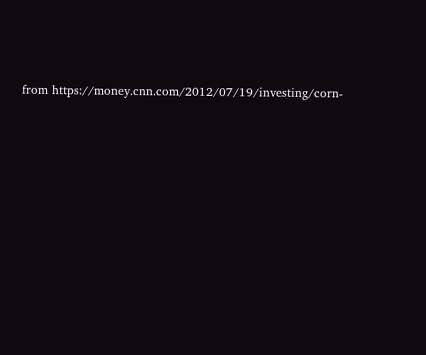from https://money.cnn.com/2012/07/19/investing/corn-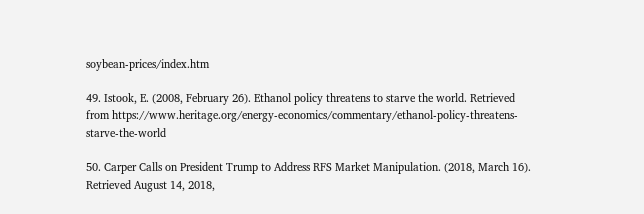soybean-prices/index.htm

49. Istook, E. (2008, February 26). Ethanol policy threatens to starve the world. Retrieved from https://www.heritage.org/energy-economics/commentary/ethanol-policy-threatens-starve-the-world

50. Carper Calls on President Trump to Address RFS Market Manipulation. (2018, March 16). Retrieved August 14, 2018,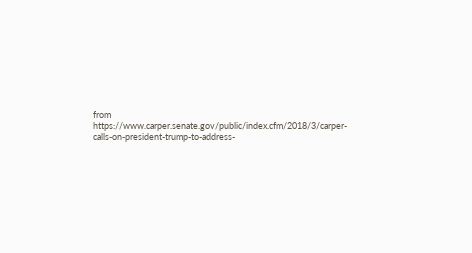from https://www.carper.senate.gov/public/index.cfm/2018/3/carper-calls-on-president-trump-to-address-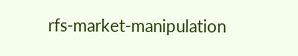rfs-market-manipulation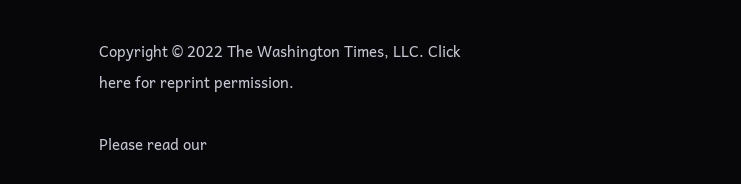Copyright © 2022 The Washington Times, LLC. Click here for reprint permission.

Please read our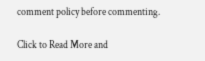comment policy before commenting.

Click to Read More and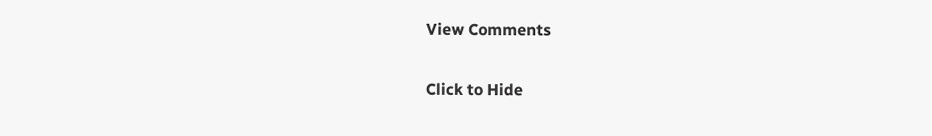View Comments

Click to Hide